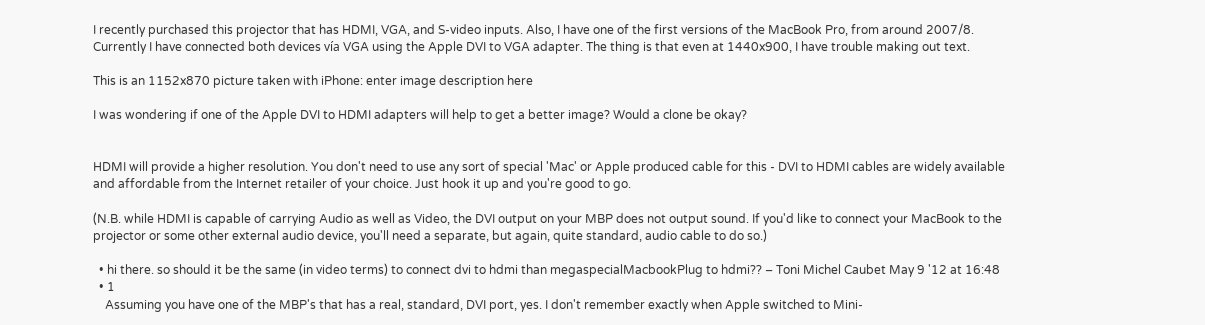I recently purchased this projector that has HDMI, VGA, and S-video inputs. Also, I have one of the first versions of the MacBook Pro, from around 2007/8. Currently I have connected both devices vía VGA using the Apple DVI to VGA adapter. The thing is that even at 1440x900, I have trouble making out text.

This is an 1152x870 picture taken with iPhone: enter image description here

I was wondering if one of the Apple DVI to HDMI adapters will help to get a better image? Would a clone be okay?


HDMI will provide a higher resolution. You don't need to use any sort of special 'Mac' or Apple produced cable for this - DVI to HDMI cables are widely available and affordable from the Internet retailer of your choice. Just hook it up and you're good to go.

(N.B. while HDMI is capable of carrying Audio as well as Video, the DVI output on your MBP does not output sound. If you'd like to connect your MacBook to the projector or some other external audio device, you'll need a separate, but again, quite standard, audio cable to do so.)

  • hi there. so should it be the same (in video terms) to connect dvi to hdmi than megaspecialMacbookPlug to hdmi?? – Toni Michel Caubet May 9 '12 at 16:48
  • 1
    Assuming you have one of the MBP's that has a real, standard, DVI port, yes. I don't remember exactly when Apple switched to Mini-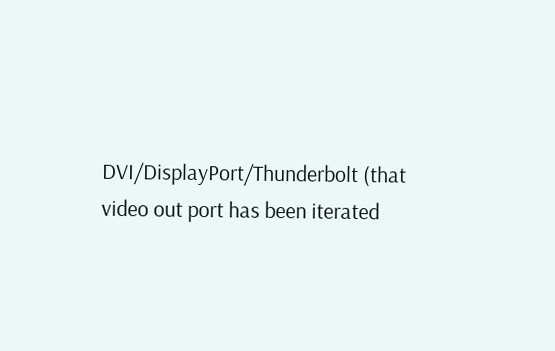DVI/DisplayPort/Thunderbolt (that video out port has been iterated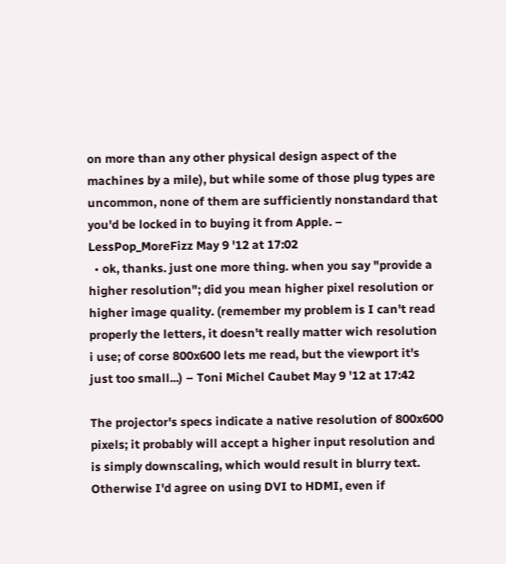on more than any other physical design aspect of the machines by a mile), but while some of those plug types are uncommon, none of them are sufficiently nonstandard that you'd be locked in to buying it from Apple. – LessPop_MoreFizz May 9 '12 at 17:02
  • ok, thanks. just one more thing. when you say "provide a higher resolution"; did you mean higher pixel resolution or higher image quality. (remember my problem is I can't read properly the letters, it doesn't really matter wich resolution i use; of corse 800x600 lets me read, but the viewport it's just too small...) – Toni Michel Caubet May 9 '12 at 17:42

The projector's specs indicate a native resolution of 800x600 pixels; it probably will accept a higher input resolution and is simply downscaling, which would result in blurry text. Otherwise I'd agree on using DVI to HDMI, even if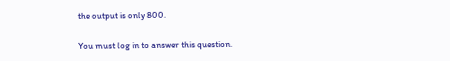the output is only 800.

You must log in to answer this question.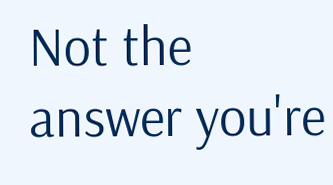Not the answer you're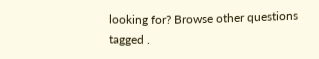looking for? Browse other questions tagged .